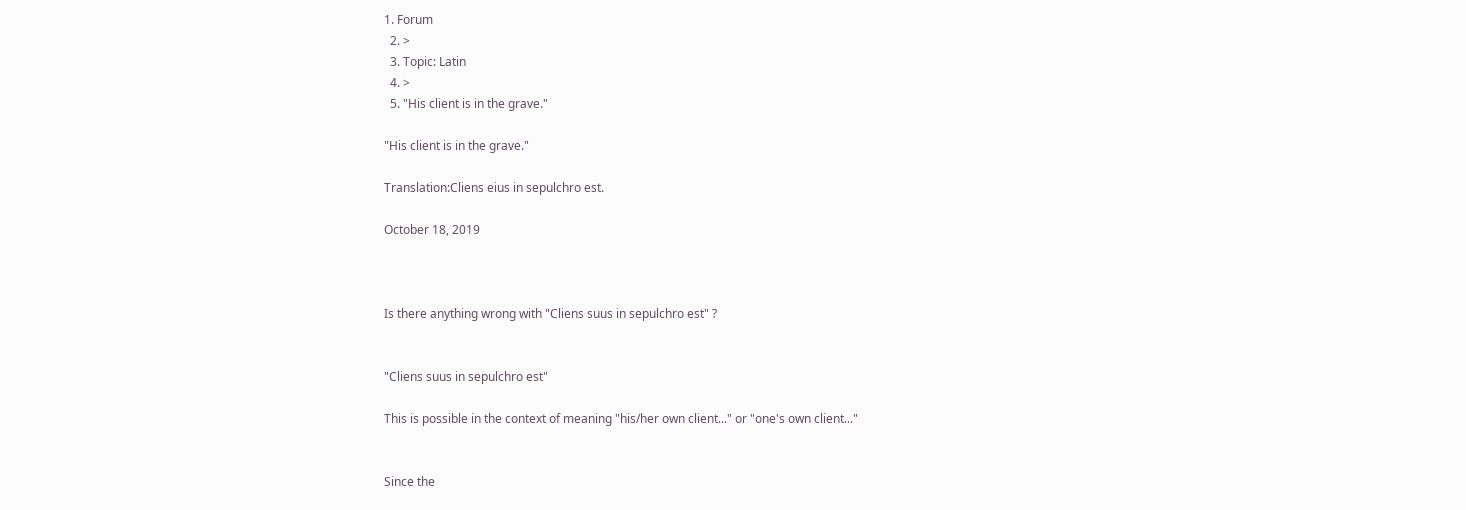1. Forum
  2. >
  3. Topic: Latin
  4. >
  5. "His client is in the grave."

"His client is in the grave."

Translation:Cliens eius in sepulchro est.

October 18, 2019



Is there anything wrong with "Cliens suus in sepulchro est" ?


"Cliens suus in sepulchro est"

This is possible in the context of meaning "his/her own client..." or "one's own client..."


Since the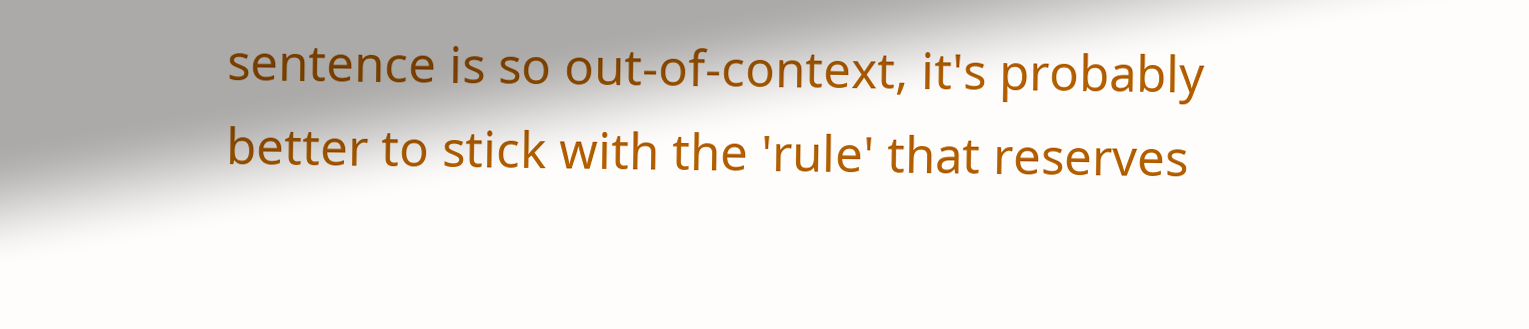sentence is so out-of-context, it's probably better to stick with the 'rule' that reserves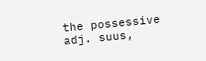the possessive adj. suus,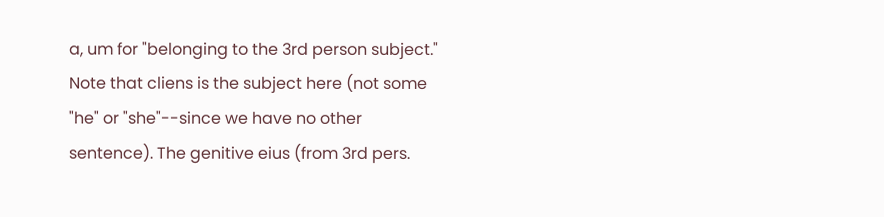a, um for "belonging to the 3rd person subject." Note that cliens is the subject here (not some "he" or "she"--since we have no other sentence). The genitive eius (from 3rd pers.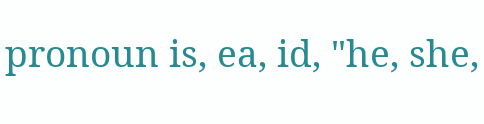pronoun is, ea, id, "he, she,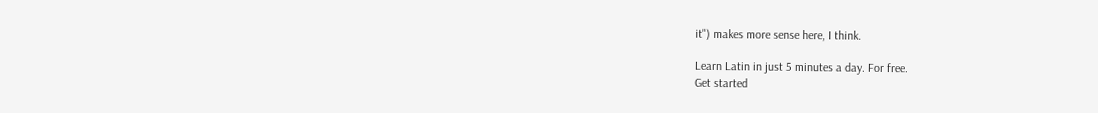it") makes more sense here, I think.

Learn Latin in just 5 minutes a day. For free.
Get started